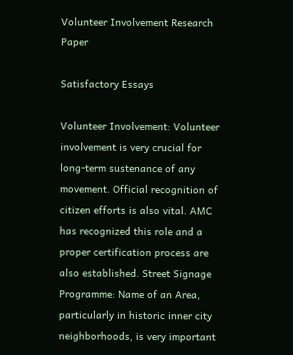Volunteer Involvement Research Paper

Satisfactory Essays

Volunteer Involvement: Volunteer involvement is very crucial for long-term sustenance of any movement. Official recognition of citizen efforts is also vital. AMC has recognized this role and a proper certification process are also established. Street Signage Programme: Name of an Area, particularly in historic inner city neighborhoods, is very important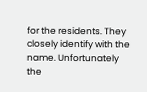for the residents. They closely identify with the name. Unfortunately the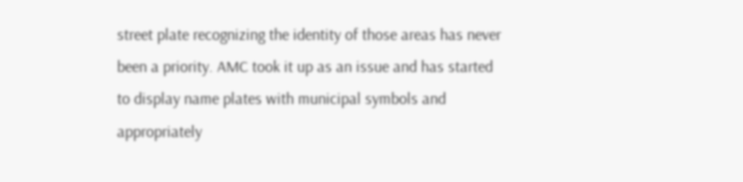street plate recognizing the identity of those areas has never been a priority. AMC took it up as an issue and has started to display name plates with municipal symbols and appropriately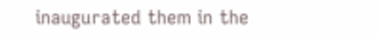inaugurated them in the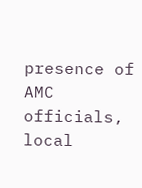presence of AMC officials, local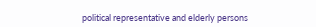political representative and elderly persons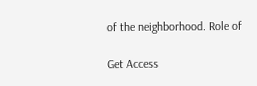of the neighborhood. Role of

Get Access